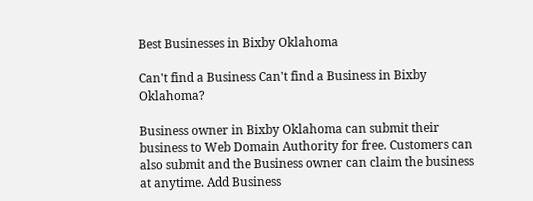Best Businesses in Bixby Oklahoma

Can't find a Business Can't find a Business in Bixby Oklahoma?

Business owner in Bixby Oklahoma can submit their business to Web Domain Authority for free. Customers can also submit and the Business owner can claim the business at anytime. Add Business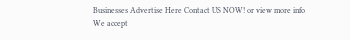Businesses Advertise Here Contact US NOW! or view more info
We accept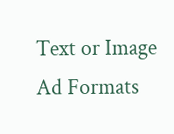Text or Image Ad Formats